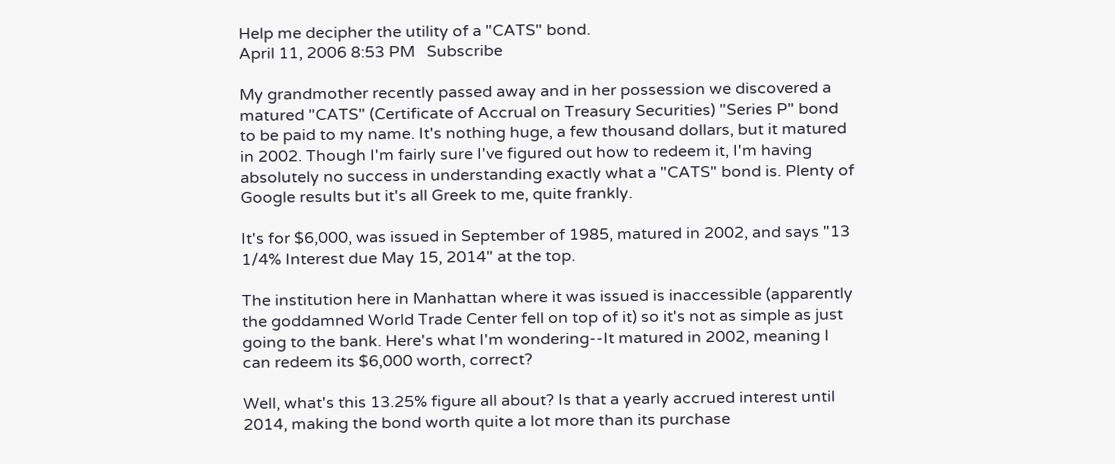Help me decipher the utility of a "CATS" bond.
April 11, 2006 8:53 PM   Subscribe

My grandmother recently passed away and in her possession we discovered a matured "CATS" (Certificate of Accrual on Treasury Securities) "Series P" bond to be paid to my name. It's nothing huge, a few thousand dollars, but it matured in 2002. Though I'm fairly sure I've figured out how to redeem it, I'm having absolutely no success in understanding exactly what a "CATS" bond is. Plenty of Google results but it's all Greek to me, quite frankly.

It's for $6,000, was issued in September of 1985, matured in 2002, and says "13 1/4% Interest due May 15, 2014" at the top.

The institution here in Manhattan where it was issued is inaccessible (apparently the goddamned World Trade Center fell on top of it) so it's not as simple as just going to the bank. Here's what I'm wondering--It matured in 2002, meaning I can redeem its $6,000 worth, correct?

Well, what's this 13.25% figure all about? Is that a yearly accrued interest until 2014, making the bond worth quite a lot more than its purchase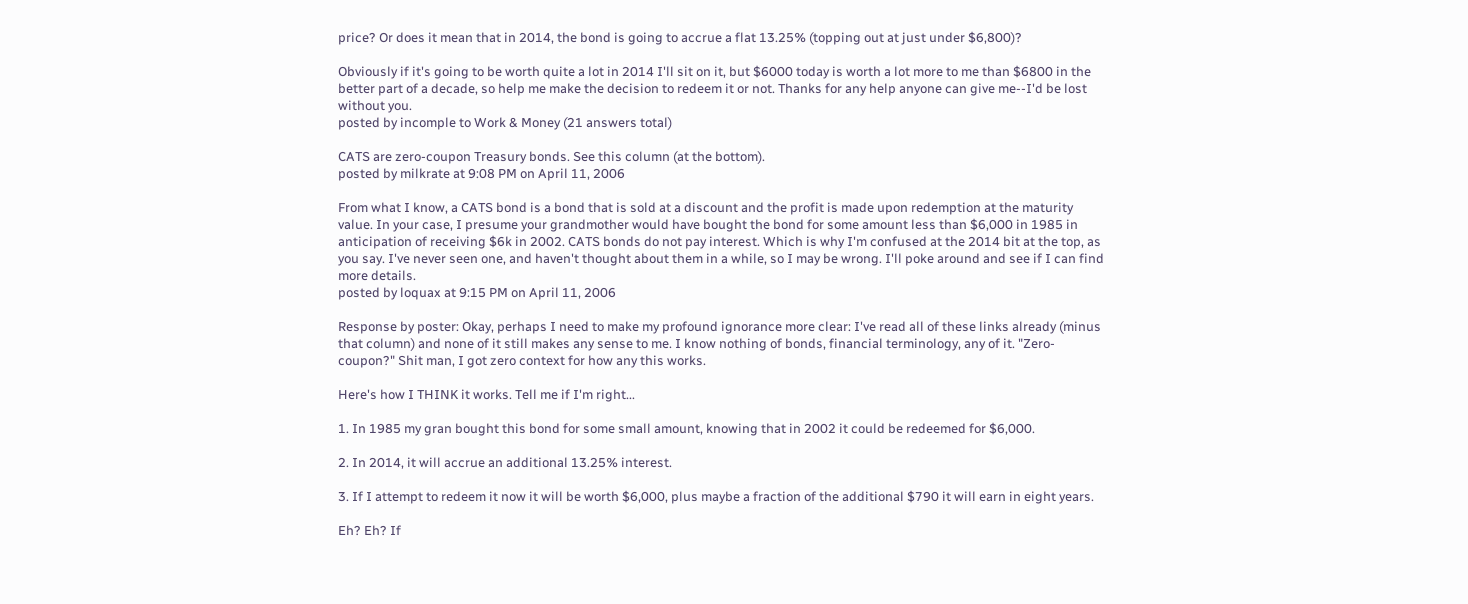price? Or does it mean that in 2014, the bond is going to accrue a flat 13.25% (topping out at just under $6,800)?

Obviously if it's going to be worth quite a lot in 2014 I'll sit on it, but $6000 today is worth a lot more to me than $6800 in the better part of a decade, so help me make the decision to redeem it or not. Thanks for any help anyone can give me--I'd be lost without you.
posted by incomple to Work & Money (21 answers total)

CATS are zero-coupon Treasury bonds. See this column (at the bottom).
posted by milkrate at 9:08 PM on April 11, 2006

From what I know, a CATS bond is a bond that is sold at a discount and the profit is made upon redemption at the maturity value. In your case, I presume your grandmother would have bought the bond for some amount less than $6,000 in 1985 in anticipation of receiving $6k in 2002. CATS bonds do not pay interest. Which is why I'm confused at the 2014 bit at the top, as you say. I've never seen one, and haven't thought about them in a while, so I may be wrong. I'll poke around and see if I can find more details.
posted by loquax at 9:15 PM on April 11, 2006

Response by poster: Okay, perhaps I need to make my profound ignorance more clear: I've read all of these links already (minus that column) and none of it still makes any sense to me. I know nothing of bonds, financial terminology, any of it. "Zero-coupon?" Shit man, I got zero context for how any this works.

Here's how I THINK it works. Tell me if I'm right...

1. In 1985 my gran bought this bond for some small amount, knowing that in 2002 it could be redeemed for $6,000.

2. In 2014, it will accrue an additional 13.25% interest.

3. If I attempt to redeem it now it will be worth $6,000, plus maybe a fraction of the additional $790 it will earn in eight years.

Eh? Eh? If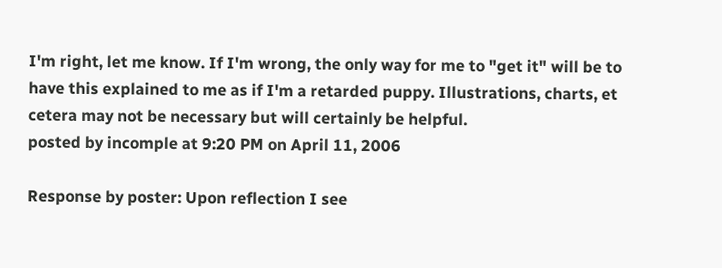I'm right, let me know. If I'm wrong, the only way for me to "get it" will be to have this explained to me as if I'm a retarded puppy. Illustrations, charts, et cetera may not be necessary but will certainly be helpful.
posted by incomple at 9:20 PM on April 11, 2006

Response by poster: Upon reflection I see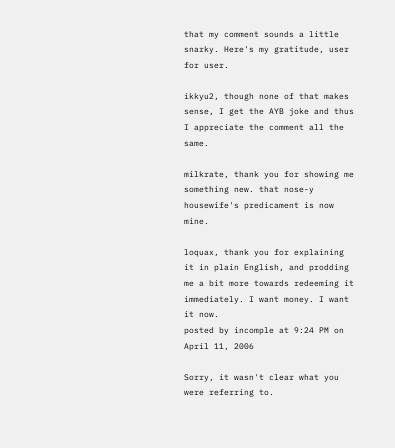that my comment sounds a little snarky. Here's my gratitude, user for user.

ikkyu2, though none of that makes sense, I get the AYB joke and thus I appreciate the comment all the same.

milkrate, thank you for showing me something new. that nose-y housewife's predicament is now mine.

loquax, thank you for explaining it in plain English, and prodding me a bit more towards redeeming it immediately. I want money. I want it now.
posted by incomple at 9:24 PM on April 11, 2006

Sorry, it wasn't clear what you were referring to.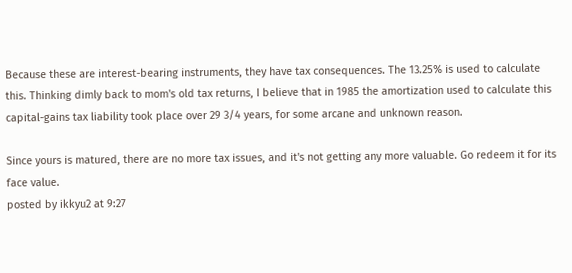Because these are interest-bearing instruments, they have tax consequences. The 13.25% is used to calculate this. Thinking dimly back to mom's old tax returns, I believe that in 1985 the amortization used to calculate this capital-gains tax liability took place over 29 3/4 years, for some arcane and unknown reason.

Since yours is matured, there are no more tax issues, and it's not getting any more valuable. Go redeem it for its face value.
posted by ikkyu2 at 9:27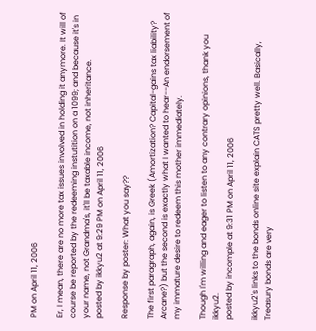PM on April 11, 2006

Er, I mean, there are no more tax issues involved in holding it anymore. It will of course be reported by the redeeming instutition on a 1099; and because it's in your name, not Grandma's, it'll be taxable income, not inheritance.
posted by ikkyu2 at 9:29 PM on April 11, 2006

Response by poster: What you say??

The first paragraph, again, is Greek (Amortization? Capital-gains tax liability? Arcane?) but the second is exactly what I wanted to hear--An endorsement of my immature desire to redeem this mother immediately.

Though I'm willing and eager to listen to any contrary opinions, thank you ikkyu2.
posted by incomple at 9:31 PM on April 11, 2006

ikkyu2's links to the bonds online site explain CATS pretty well. Basically, Treasury bonds are very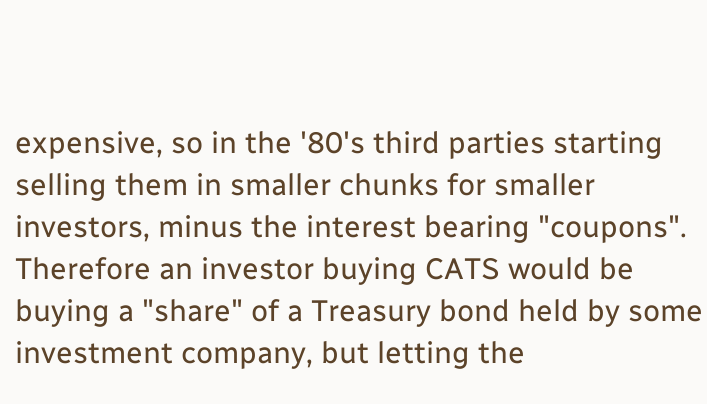expensive, so in the '80's third parties starting selling them in smaller chunks for smaller investors, minus the interest bearing "coupons". Therefore an investor buying CATS would be buying a "share" of a Treasury bond held by some investment company, but letting the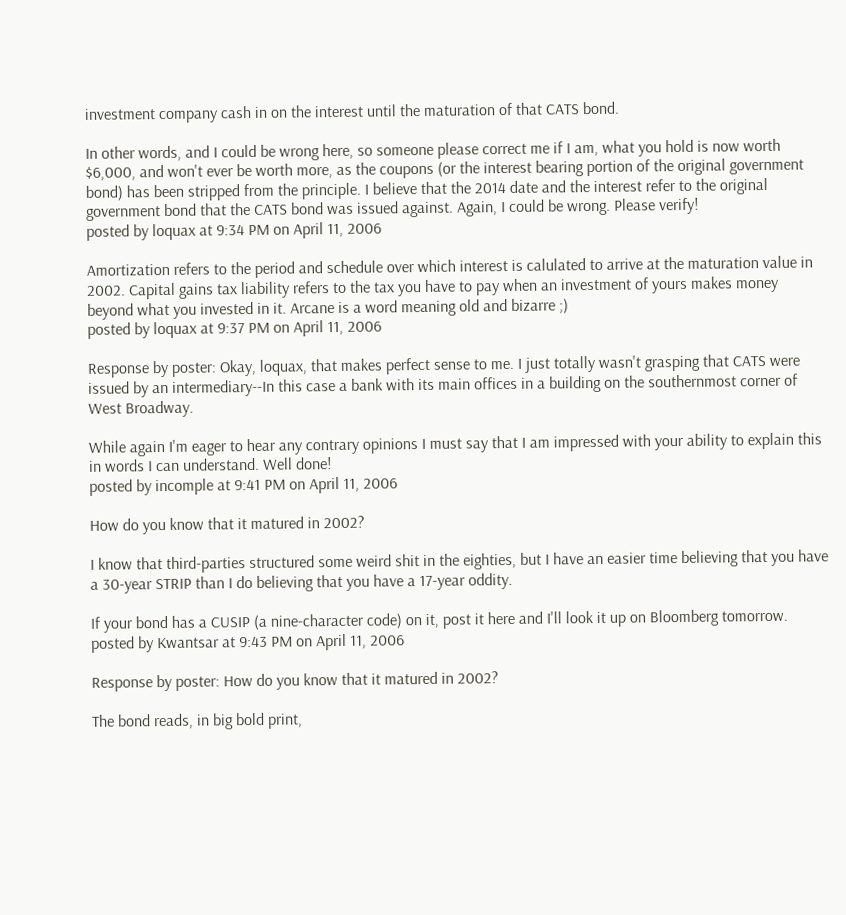investment company cash in on the interest until the maturation of that CATS bond.

In other words, and I could be wrong here, so someone please correct me if I am, what you hold is now worth $6,000, and won't ever be worth more, as the coupons (or the interest bearing portion of the original government bond) has been stripped from the principle. I believe that the 2014 date and the interest refer to the original government bond that the CATS bond was issued against. Again, I could be wrong. Please verify!
posted by loquax at 9:34 PM on April 11, 2006

Amortization refers to the period and schedule over which interest is calulated to arrive at the maturation value in 2002. Capital gains tax liability refers to the tax you have to pay when an investment of yours makes money beyond what you invested in it. Arcane is a word meaning old and bizarre ;)
posted by loquax at 9:37 PM on April 11, 2006

Response by poster: Okay, loquax, that makes perfect sense to me. I just totally wasn't grasping that CATS were issued by an intermediary--In this case a bank with its main offices in a building on the southernmost corner of West Broadway.

While again I'm eager to hear any contrary opinions I must say that I am impressed with your ability to explain this in words I can understand. Well done!
posted by incomple at 9:41 PM on April 11, 2006

How do you know that it matured in 2002?

I know that third-parties structured some weird shit in the eighties, but I have an easier time believing that you have a 30-year STRIP than I do believing that you have a 17-year oddity.

If your bond has a CUSIP (a nine-character code) on it, post it here and I'll look it up on Bloomberg tomorrow.
posted by Kwantsar at 9:43 PM on April 11, 2006

Response by poster: How do you know that it matured in 2002?

The bond reads, in big bold print,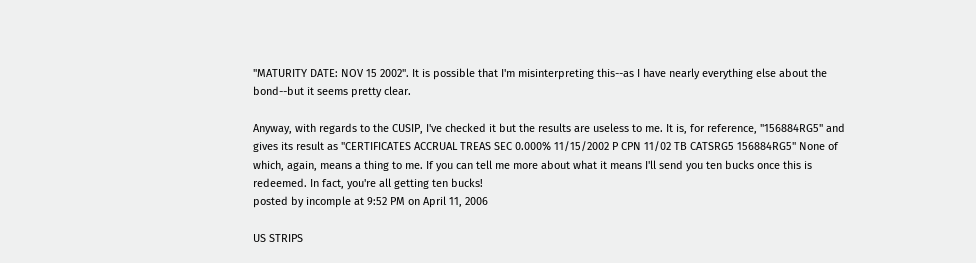"MATURITY DATE: NOV 15 2002". It is possible that I'm misinterpreting this--as I have nearly everything else about the bond--but it seems pretty clear.

Anyway, with regards to the CUSIP, I've checked it but the results are useless to me. It is, for reference, "156884RG5" and gives its result as "CERTIFICATES ACCRUAL TREAS SEC 0.000% 11/15/2002 P CPN 11/02 TB CATSRG5 156884RG5" None of which, again, means a thing to me. If you can tell me more about what it means I'll send you ten bucks once this is redeemed. In fact, you're all getting ten bucks!
posted by incomple at 9:52 PM on April 11, 2006

US STRIPS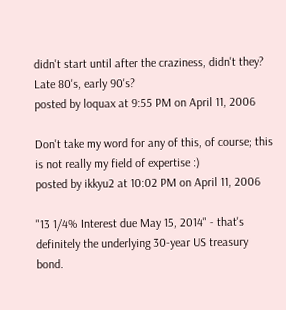didn't start until after the craziness, didn't they? Late 80's, early 90's?
posted by loquax at 9:55 PM on April 11, 2006

Don't take my word for any of this, of course; this is not really my field of expertise :)
posted by ikkyu2 at 10:02 PM on April 11, 2006

"13 1/4% Interest due May 15, 2014" - that's definitely the underlying 30-year US treasury bond.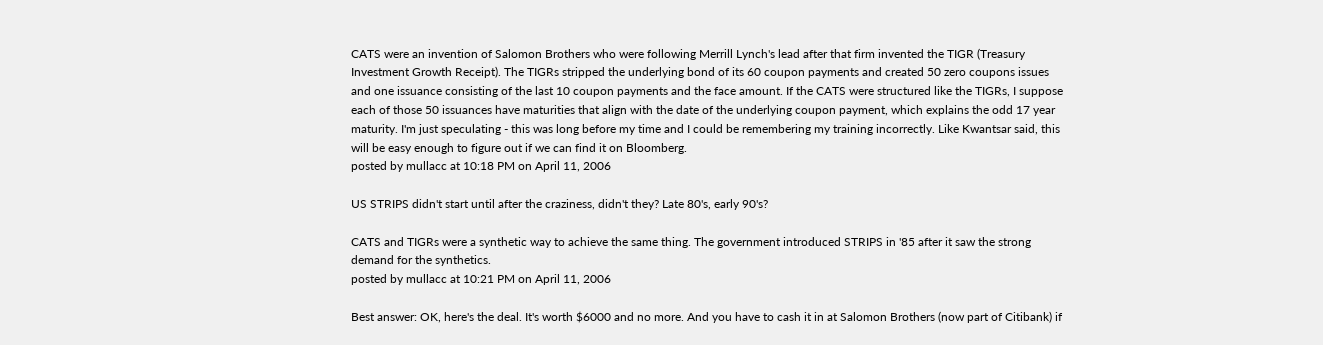CATS were an invention of Salomon Brothers who were following Merrill Lynch's lead after that firm invented the TIGR (Treasury Investment Growth Receipt). The TIGRs stripped the underlying bond of its 60 coupon payments and created 50 zero coupons issues and one issuance consisting of the last 10 coupon payments and the face amount. If the CATS were structured like the TIGRs, I suppose each of those 50 issuances have maturities that align with the date of the underlying coupon payment, which explains the odd 17 year maturity. I'm just speculating - this was long before my time and I could be remembering my training incorrectly. Like Kwantsar said, this will be easy enough to figure out if we can find it on Bloomberg.
posted by mullacc at 10:18 PM on April 11, 2006

US STRIPS didn't start until after the craziness, didn't they? Late 80's, early 90's?

CATS and TIGRs were a synthetic way to achieve the same thing. The government introduced STRIPS in '85 after it saw the strong demand for the synthetics.
posted by mullacc at 10:21 PM on April 11, 2006

Best answer: OK, here's the deal. It's worth $6000 and no more. And you have to cash it in at Salomon Brothers (now part of Citibank) if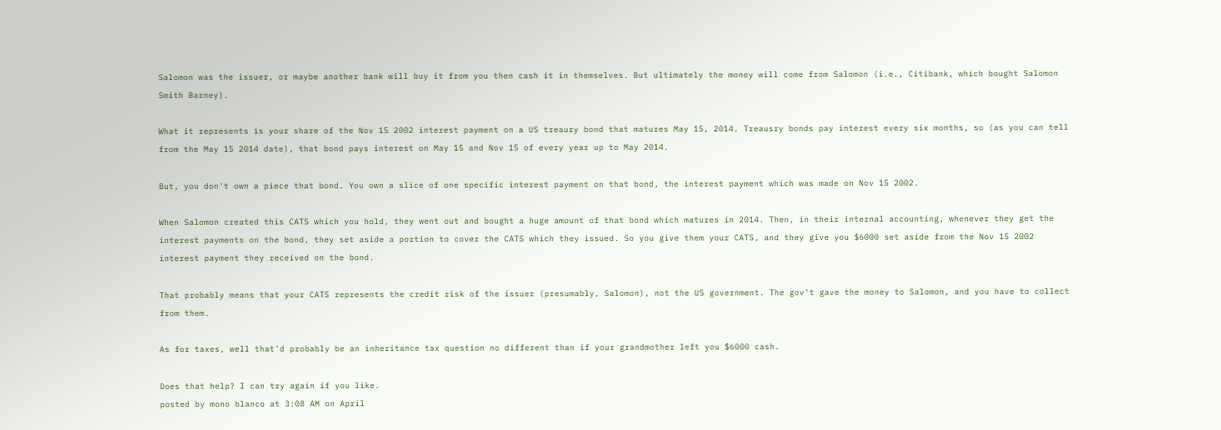Salomon was the issuer, or maybe another bank will buy it from you then cash it in themselves. But ultimately the money will come from Salomon (i.e., Citibank, which bought Salomon Smith Barney).

What it represents is your share of the Nov 15 2002 interest payment on a US treaury bond that matures May 15, 2014. Treausry bonds pay interest every six months, so (as you can tell from the May 15 2014 date), that bond pays interest on May 15 and Nov 15 of every year up to May 2014.

But, you don't own a piece that bond. You own a slice of one specific interest payment on that bond, the interest payment which was made on Nov 15 2002.

When Salomon created this CATS which you hold, they went out and bought a huge amount of that bond which matures in 2014. Then, in their internal accounting, whenever they get the interest payments on the bond, they set aside a portion to cover the CATS which they issued. So you give them your CATS, and they give you $6000 set aside from the Nov 15 2002 interest payment they received on the bond.

That probably means that your CATS represents the credit risk of the issuer (presumably, Salomon), not the US government. The gov't gave the money to Salomon, and you have to collect from them.

As for taxes, well that'd probably be an inheritance tax question no different than if your grandmother left you $6000 cash.

Does that help? I can try again if you like.
posted by mono blanco at 3:08 AM on April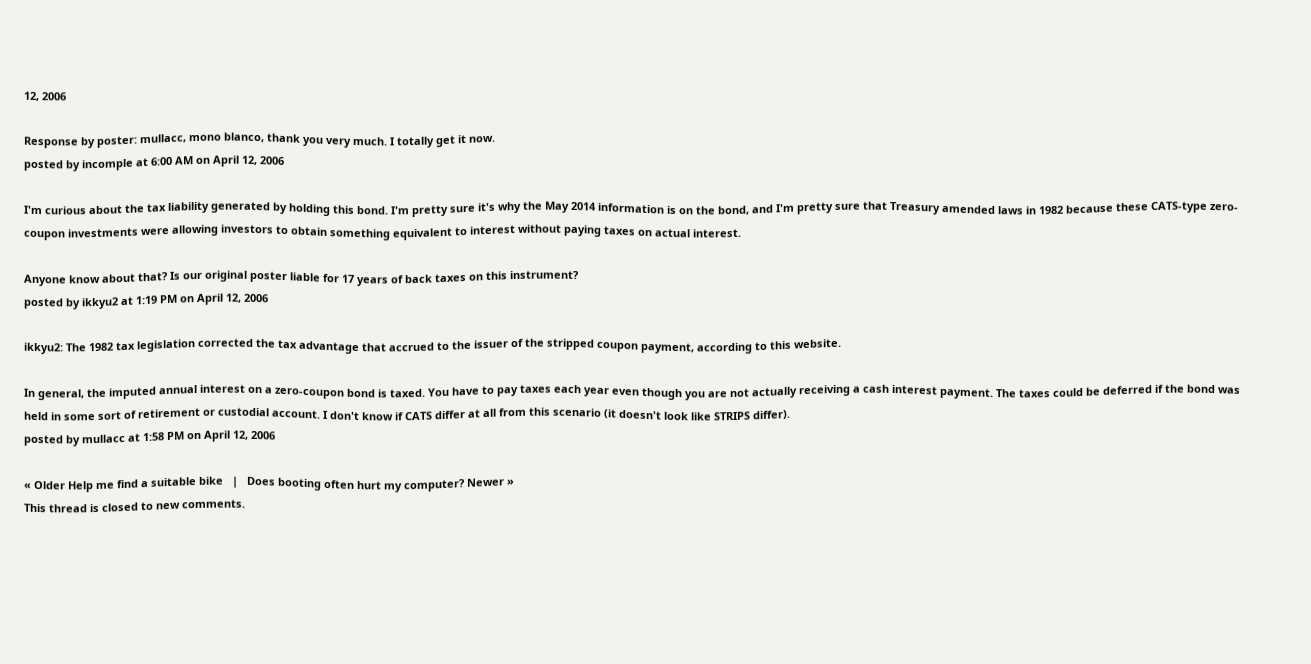12, 2006

Response by poster: mullacc, mono blanco, thank you very much. I totally get it now.
posted by incomple at 6:00 AM on April 12, 2006

I'm curious about the tax liability generated by holding this bond. I'm pretty sure it's why the May 2014 information is on the bond, and I'm pretty sure that Treasury amended laws in 1982 because these CATS-type zero-coupon investments were allowing investors to obtain something equivalent to interest without paying taxes on actual interest.

Anyone know about that? Is our original poster liable for 17 years of back taxes on this instrument?
posted by ikkyu2 at 1:19 PM on April 12, 2006

ikkyu2: The 1982 tax legislation corrected the tax advantage that accrued to the issuer of the stripped coupon payment, according to this website.

In general, the imputed annual interest on a zero-coupon bond is taxed. You have to pay taxes each year even though you are not actually receiving a cash interest payment. The taxes could be deferred if the bond was held in some sort of retirement or custodial account. I don't know if CATS differ at all from this scenario (it doesn't look like STRIPS differ).
posted by mullacc at 1:58 PM on April 12, 2006

« Older Help me find a suitable bike   |   Does booting often hurt my computer? Newer »
This thread is closed to new comments.